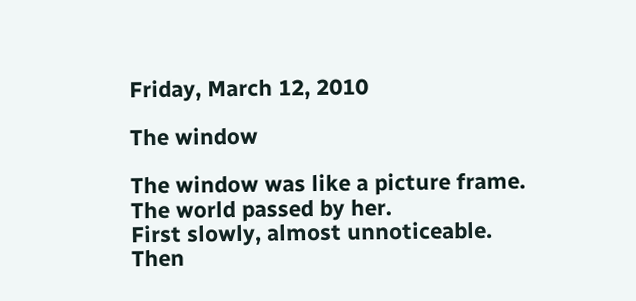Friday, March 12, 2010

The window

The window was like a picture frame.
The world passed by her.
First slowly, almost unnoticeable.
Then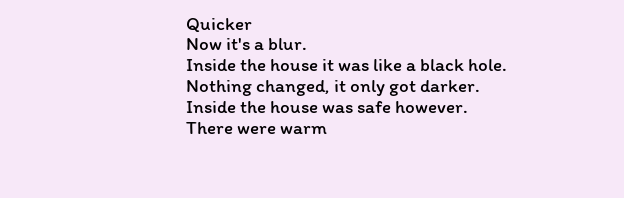Quicker
Now it's a blur.
Inside the house it was like a black hole.
Nothing changed, it only got darker.
Inside the house was safe however.
There were warm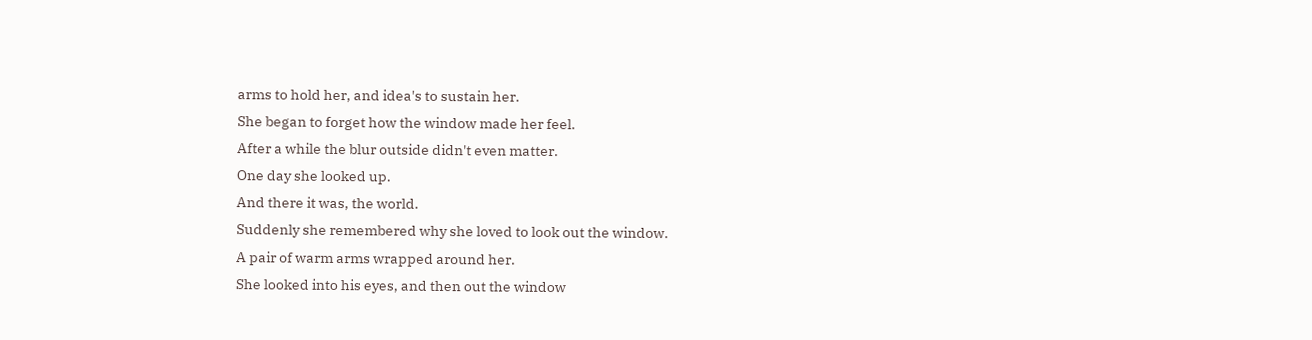arms to hold her, and idea's to sustain her.
She began to forget how the window made her feel.
After a while the blur outside didn't even matter.
One day she looked up.
And there it was, the world.
Suddenly she remembered why she loved to look out the window.
A pair of warm arms wrapped around her.
She looked into his eyes, and then out the window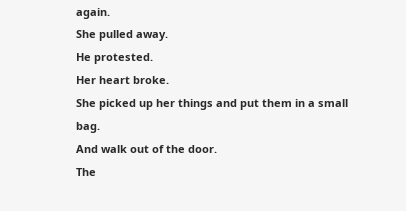again.
She pulled away.
He protested.
Her heart broke.
She picked up her things and put them in a small bag.
And walk out of the door.
The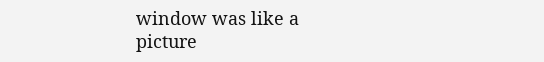window was like a picture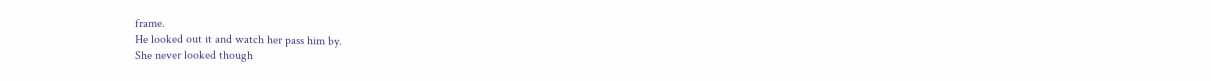frame.
He looked out it and watch her pass him by.
She never looked though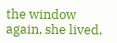the window again, she lived.